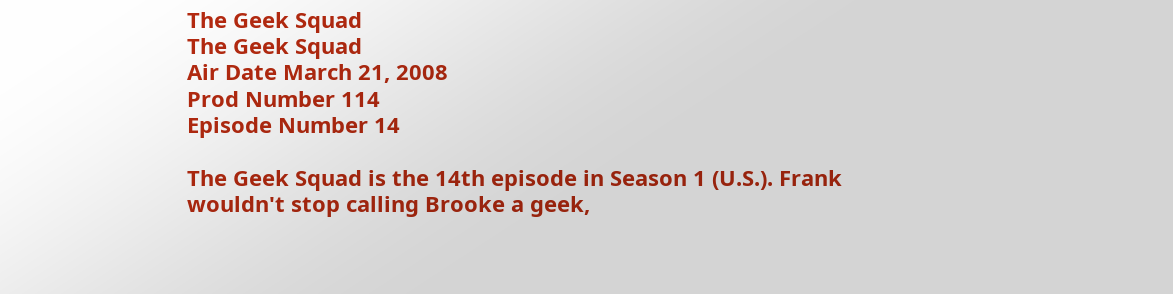The Geek Squad
The Geek Squad
Air Date March 21, 2008
Prod Number 114
Episode Number 14

The Geek Squad is the 14th episode in Season 1 (U.S.). Frank wouldn't stop calling Brooke a geek,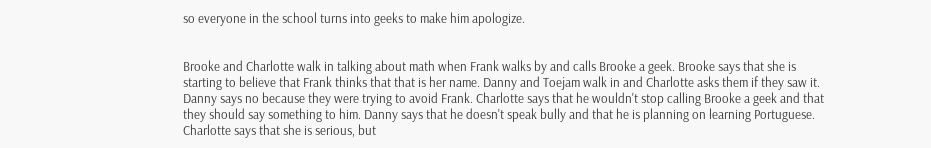so everyone in the school turns into geeks to make him apologize.


Brooke and Charlotte walk in talking about math when Frank walks by and calls Brooke a geek. Brooke says that she is starting to believe that Frank thinks that that is her name. Danny and Toejam walk in and Charlotte asks them if they saw it. Danny says no because they were trying to avoid Frank. Charlotte says that he wouldn't stop calling Brooke a geek and that they should say something to him. Danny says that he doesn't speak bully and that he is planning on learning Portuguese. Charlotte says that she is serious, but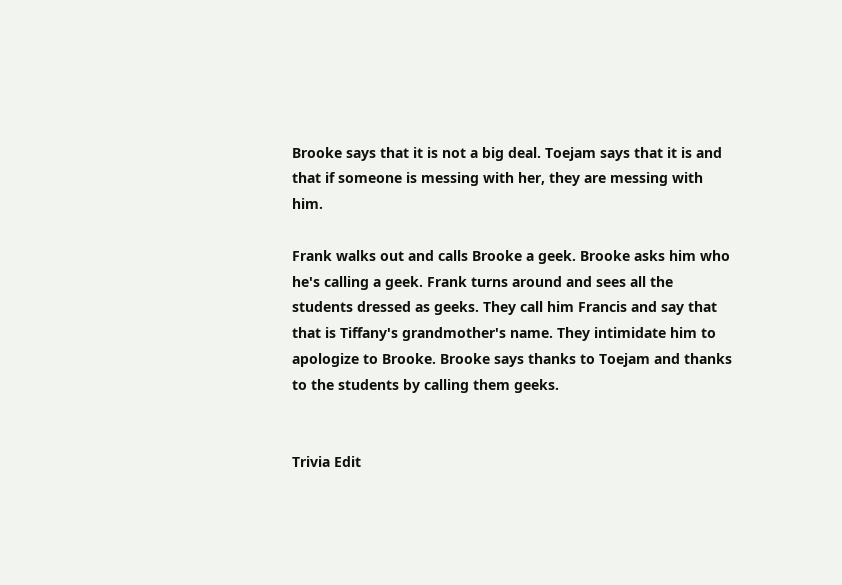Brooke says that it is not a big deal. Toejam says that it is and that if someone is messing with her, they are messing with him.

Frank walks out and calls Brooke a geek. Brooke asks him who he's calling a geek. Frank turns around and sees all the students dressed as geeks. They call him Francis and say that that is Tiffany's grandmother's name. They intimidate him to apologize to Brooke. Brooke says thanks to Toejam and thanks to the students by calling them geeks.


Trivia Edit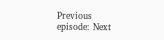Previous episode: Next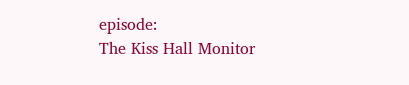episode:
The Kiss Hall Monitor